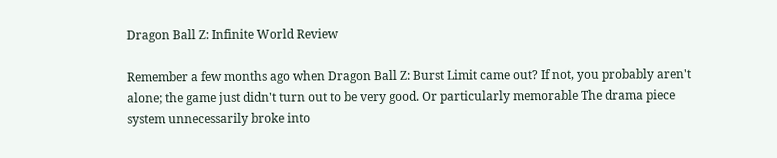Dragon Ball Z: Infinite World Review

Remember a few months ago when Dragon Ball Z: Burst Limit came out? If not, you probably aren't alone; the game just didn't turn out to be very good. Or particularly memorable The drama piece system unnecessarily broke into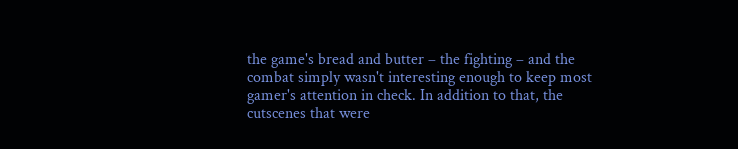the game's bread and butter – the fighting – and the combat simply wasn't interesting enough to keep most gamer's attention in check. In addition to that, the cutscenes that were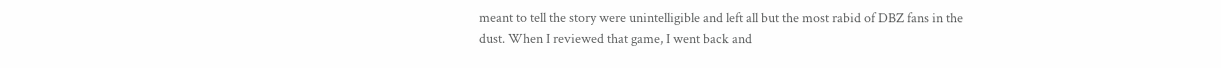meant to tell the story were unintelligible and left all but the most rabid of DBZ fans in the dust. When I reviewed that game, I went back and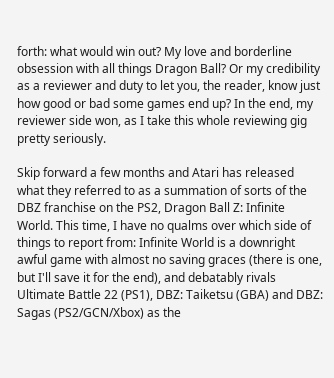forth: what would win out? My love and borderline obsession with all things Dragon Ball? Or my credibility as a reviewer and duty to let you, the reader, know just how good or bad some games end up? In the end, my reviewer side won, as I take this whole reviewing gig pretty seriously.

Skip forward a few months and Atari has released what they referred to as a summation of sorts of the DBZ franchise on the PS2, Dragon Ball Z: Infinite World. This time, I have no qualms over which side of things to report from: Infinite World is a downright awful game with almost no saving graces (there is one, but I'll save it for the end), and debatably rivals Ultimate Battle 22 (PS1), DBZ: Taiketsu (GBA) and DBZ: Sagas (PS2/GCN/Xbox) as the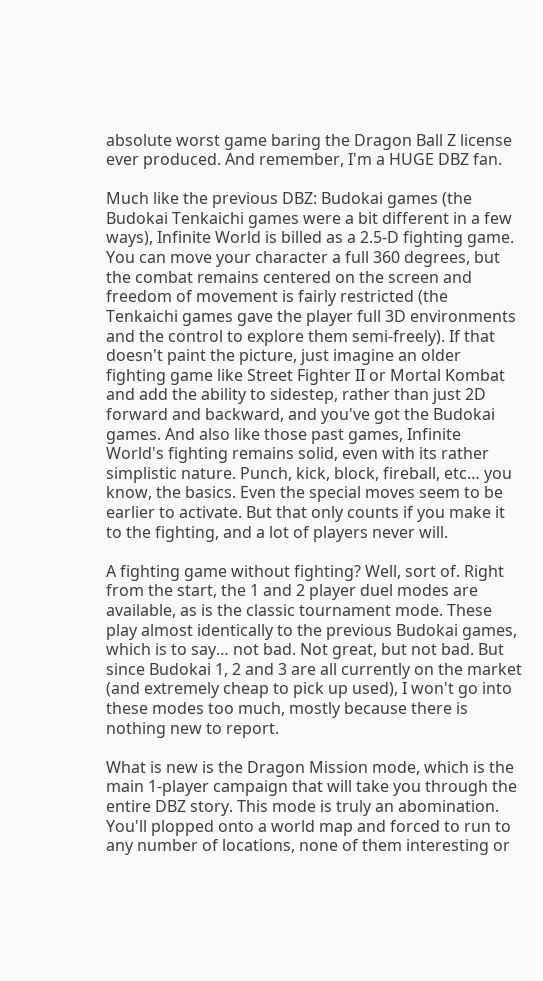absolute worst game baring the Dragon Ball Z license ever produced. And remember, I'm a HUGE DBZ fan.

Much like the previous DBZ: Budokai games (the Budokai Tenkaichi games were a bit different in a few ways), Infinite World is billed as a 2.5-D fighting game. You can move your character a full 360 degrees, but the combat remains centered on the screen and freedom of movement is fairly restricted (the Tenkaichi games gave the player full 3D environments and the control to explore them semi-freely). If that doesn't paint the picture, just imagine an older fighting game like Street Fighter II or Mortal Kombat and add the ability to sidestep, rather than just 2D forward and backward, and you've got the Budokai games. And also like those past games, Infinite World's fighting remains solid, even with its rather simplistic nature. Punch, kick, block, fireball, etc… you know, the basics. Even the special moves seem to be earlier to activate. But that only counts if you make it to the fighting, and a lot of players never will.

A fighting game without fighting? Well, sort of. Right from the start, the 1 and 2 player duel modes are available, as is the classic tournament mode. These play almost identically to the previous Budokai games, which is to say… not bad. Not great, but not bad. But since Budokai 1, 2 and 3 are all currently on the market (and extremely cheap to pick up used), I won't go into these modes too much, mostly because there is nothing new to report.

What is new is the Dragon Mission mode, which is the main 1-player campaign that will take you through the entire DBZ story. This mode is truly an abomination. You'll plopped onto a world map and forced to run to any number of locations, none of them interesting or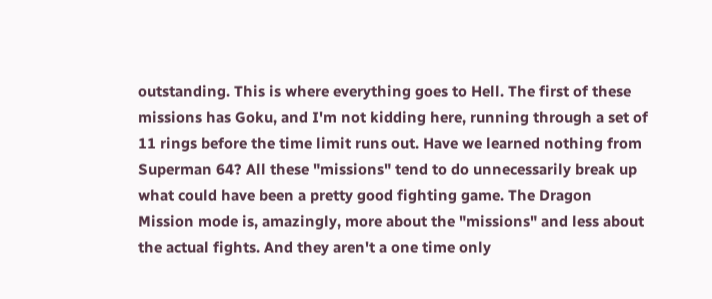outstanding. This is where everything goes to Hell. The first of these missions has Goku, and I'm not kidding here, running through a set of 11 rings before the time limit runs out. Have we learned nothing from Superman 64? All these "missions" tend to do unnecessarily break up what could have been a pretty good fighting game. The Dragon Mission mode is, amazingly, more about the "missions" and less about the actual fights. And they aren't a one time only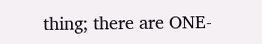thing; there are ONE-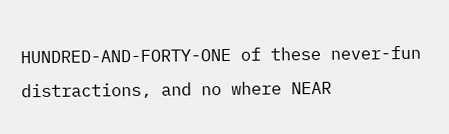HUNDRED-AND-FORTY-ONE of these never-fun distractions, and no where NEAR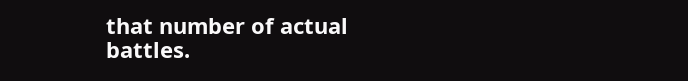that number of actual battles.